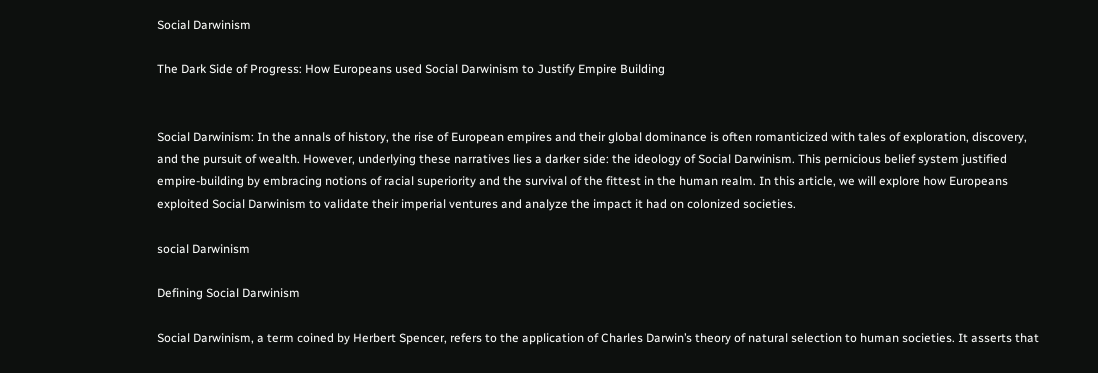Social Darwinism

The Dark Side of Progress: How Europeans used Social Darwinism to Justify Empire Building


Social Darwinism: In the annals of history, the rise of European empires and their global dominance is often romanticized with tales of exploration, discovery, and the pursuit of wealth. However, underlying these narratives lies a darker side: the ideology of Social Darwinism. This pernicious belief system justified empire-building by embracing notions of racial superiority and the survival of the fittest in the human realm. In this article, we will explore how Europeans exploited Social Darwinism to validate their imperial ventures and analyze the impact it had on colonized societies.

social Darwinism

Defining Social Darwinism

Social Darwinism, a term coined by Herbert Spencer, refers to the application of Charles Darwin’s theory of natural selection to human societies. It asserts that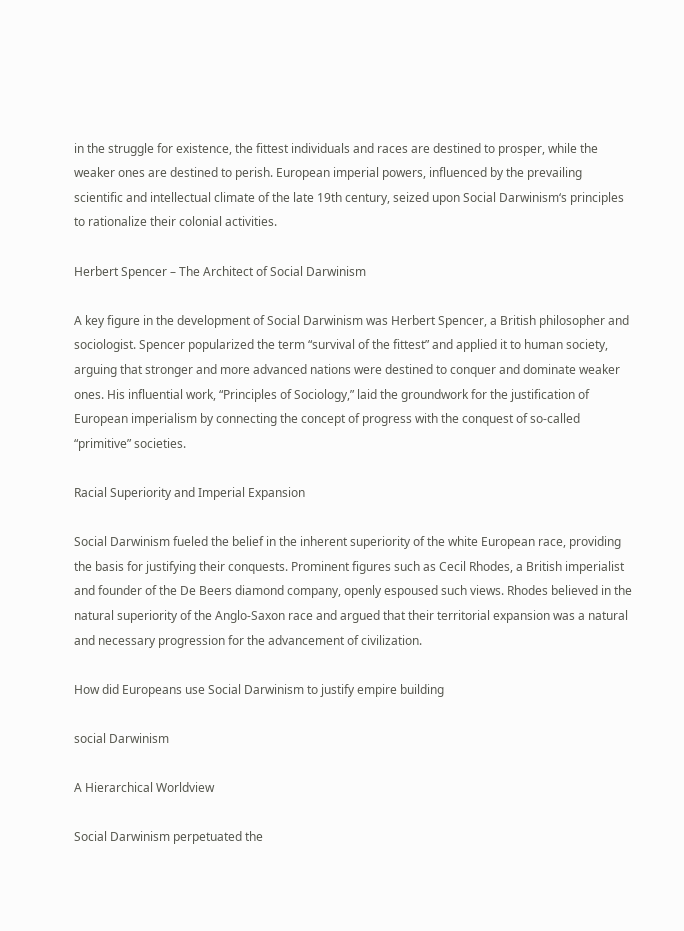in the struggle for existence, the fittest individuals and races are destined to prosper, while the weaker ones are destined to perish. European imperial powers, influenced by the prevailing scientific and intellectual climate of the late 19th century, seized upon Social Darwinism‘s principles to rationalize their colonial activities.

Herbert Spencer – The Architect of Social Darwinism

A key figure in the development of Social Darwinism was Herbert Spencer, a British philosopher and sociologist. Spencer popularized the term “survival of the fittest” and applied it to human society, arguing that stronger and more advanced nations were destined to conquer and dominate weaker ones. His influential work, “Principles of Sociology,” laid the groundwork for the justification of European imperialism by connecting the concept of progress with the conquest of so-called “primitive” societies.

Racial Superiority and Imperial Expansion

Social Darwinism fueled the belief in the inherent superiority of the white European race, providing the basis for justifying their conquests. Prominent figures such as Cecil Rhodes, a British imperialist and founder of the De Beers diamond company, openly espoused such views. Rhodes believed in the natural superiority of the Anglo-Saxon race and argued that their territorial expansion was a natural and necessary progression for the advancement of civilization.

How did Europeans use Social Darwinism to justify empire building

social Darwinism

A Hierarchical Worldview

Social Darwinism perpetuated the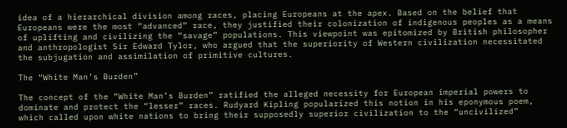idea of a hierarchical division among races, placing Europeans at the apex. Based on the belief that Europeans were the most “advanced” race, they justified their colonization of indigenous peoples as a means of uplifting and civilizing the “savage” populations. This viewpoint was epitomized by British philosopher and anthropologist Sir Edward Tylor, who argued that the superiority of Western civilization necessitated the subjugation and assimilation of primitive cultures.

The “White Man’s Burden”

The concept of the “White Man’s Burden” ratified the alleged necessity for European imperial powers to dominate and protect the “lesser” races. Rudyard Kipling popularized this notion in his eponymous poem, which called upon white nations to bring their supposedly superior civilization to the “uncivilized”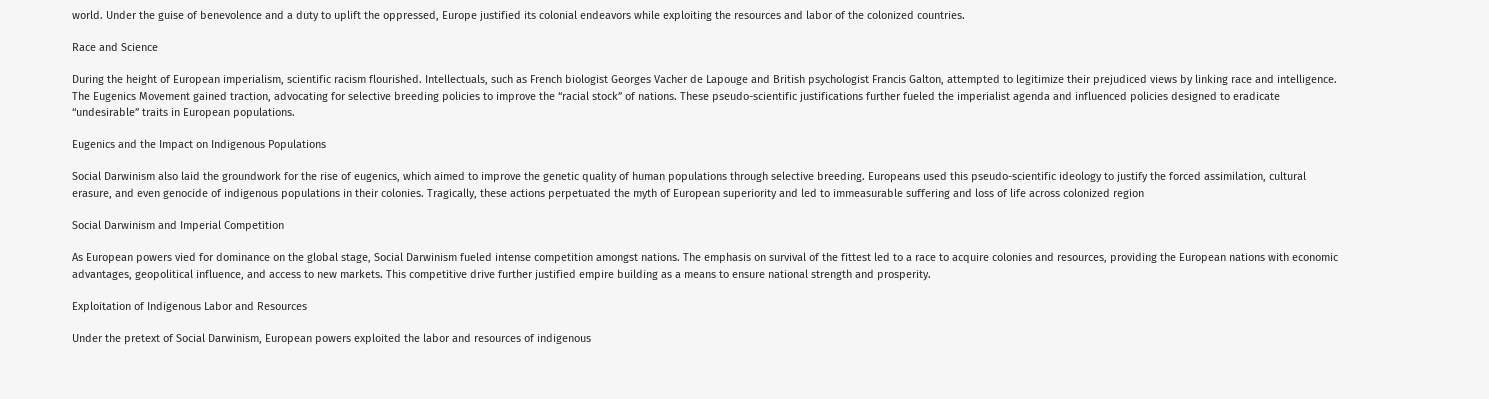world. Under the guise of benevolence and a duty to uplift the oppressed, Europe justified its colonial endeavors while exploiting the resources and labor of the colonized countries.

Race and Science

During the height of European imperialism, scientific racism flourished. Intellectuals, such as French biologist Georges Vacher de Lapouge and British psychologist Francis Galton, attempted to legitimize their prejudiced views by linking race and intelligence. The Eugenics Movement gained traction, advocating for selective breeding policies to improve the “racial stock” of nations. These pseudo-scientific justifications further fueled the imperialist agenda and influenced policies designed to eradicate “undesirable” traits in European populations.

Eugenics and the Impact on Indigenous Populations

Social Darwinism also laid the groundwork for the rise of eugenics, which aimed to improve the genetic quality of human populations through selective breeding. Europeans used this pseudo-scientific ideology to justify the forced assimilation, cultural erasure, and even genocide of indigenous populations in their colonies. Tragically, these actions perpetuated the myth of European superiority and led to immeasurable suffering and loss of life across colonized region

Social Darwinism and Imperial Competition

As European powers vied for dominance on the global stage, Social Darwinism fueled intense competition amongst nations. The emphasis on survival of the fittest led to a race to acquire colonies and resources, providing the European nations with economic advantages, geopolitical influence, and access to new markets. This competitive drive further justified empire building as a means to ensure national strength and prosperity.

Exploitation of Indigenous Labor and Resources

Under the pretext of Social Darwinism, European powers exploited the labor and resources of indigenous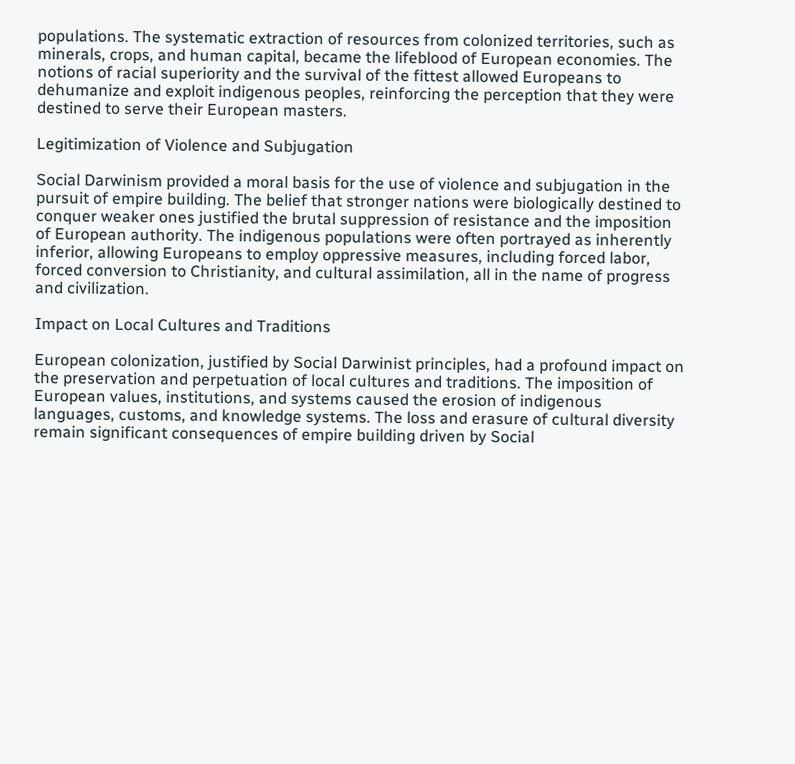populations. The systematic extraction of resources from colonized territories, such as minerals, crops, and human capital, became the lifeblood of European economies. The notions of racial superiority and the survival of the fittest allowed Europeans to dehumanize and exploit indigenous peoples, reinforcing the perception that they were destined to serve their European masters.

Legitimization of Violence and Subjugation

Social Darwinism provided a moral basis for the use of violence and subjugation in the pursuit of empire building. The belief that stronger nations were biologically destined to conquer weaker ones justified the brutal suppression of resistance and the imposition of European authority. The indigenous populations were often portrayed as inherently inferior, allowing Europeans to employ oppressive measures, including forced labor, forced conversion to Christianity, and cultural assimilation, all in the name of progress and civilization.

Impact on Local Cultures and Traditions

European colonization, justified by Social Darwinist principles, had a profound impact on the preservation and perpetuation of local cultures and traditions. The imposition of European values, institutions, and systems caused the erosion of indigenous languages, customs, and knowledge systems. The loss and erasure of cultural diversity remain significant consequences of empire building driven by Social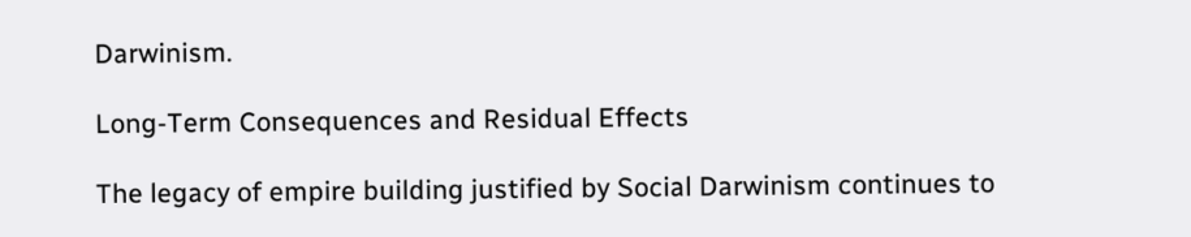Darwinism.

Long-Term Consequences and Residual Effects

The legacy of empire building justified by Social Darwinism continues to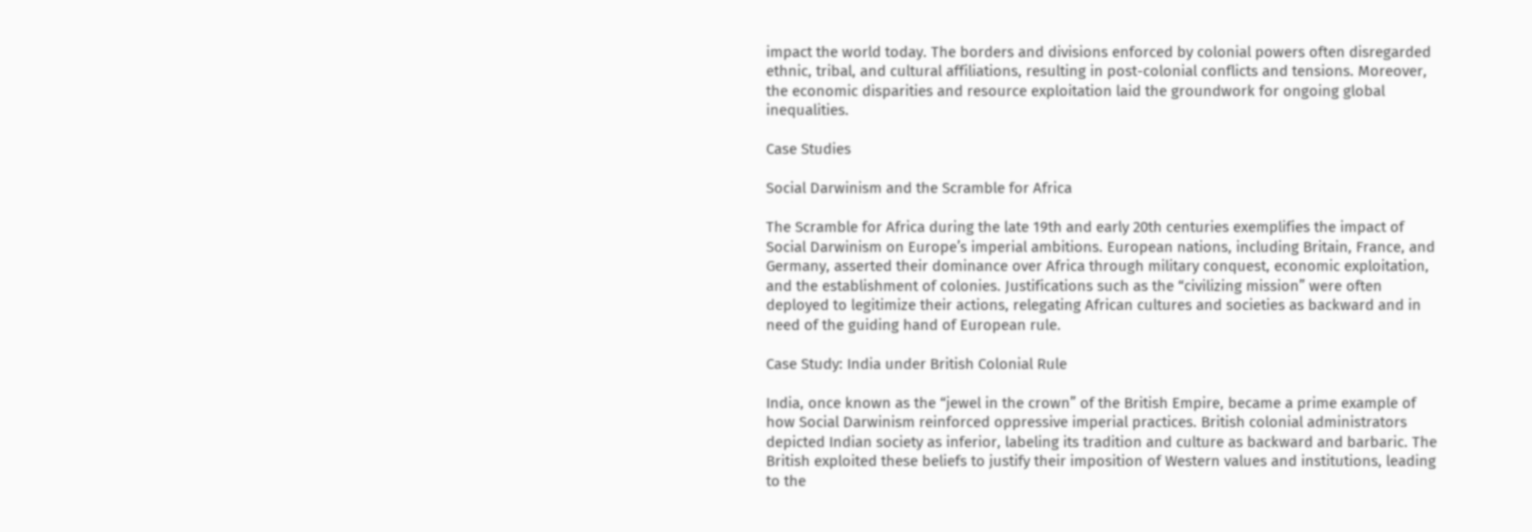impact the world today. The borders and divisions enforced by colonial powers often disregarded ethnic, tribal, and cultural affiliations, resulting in post-colonial conflicts and tensions. Moreover, the economic disparities and resource exploitation laid the groundwork for ongoing global inequalities.

Case Studies

Social Darwinism and the Scramble for Africa

The Scramble for Africa during the late 19th and early 20th centuries exemplifies the impact of Social Darwinism on Europe’s imperial ambitions. European nations, including Britain, France, and Germany, asserted their dominance over Africa through military conquest, economic exploitation, and the establishment of colonies. Justifications such as the “civilizing mission” were often deployed to legitimize their actions, relegating African cultures and societies as backward and in need of the guiding hand of European rule.

Case Study: India under British Colonial Rule

India, once known as the “jewel in the crown” of the British Empire, became a prime example of how Social Darwinism reinforced oppressive imperial practices. British colonial administrators depicted Indian society as inferior, labeling its tradition and culture as backward and barbaric. The British exploited these beliefs to justify their imposition of Western values and institutions, leading to the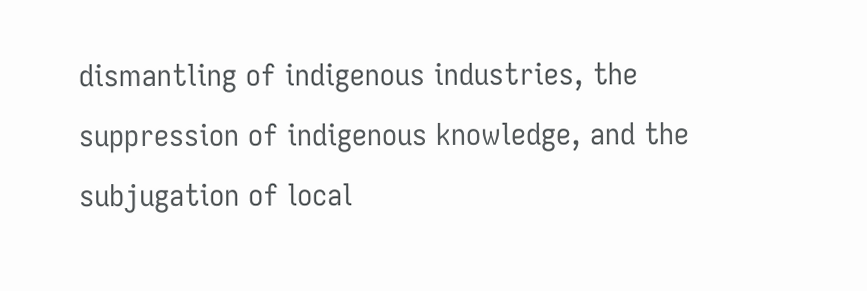dismantling of indigenous industries, the suppression of indigenous knowledge, and the subjugation of local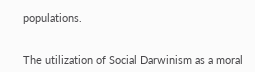populations.


The utilization of Social Darwinism as a moral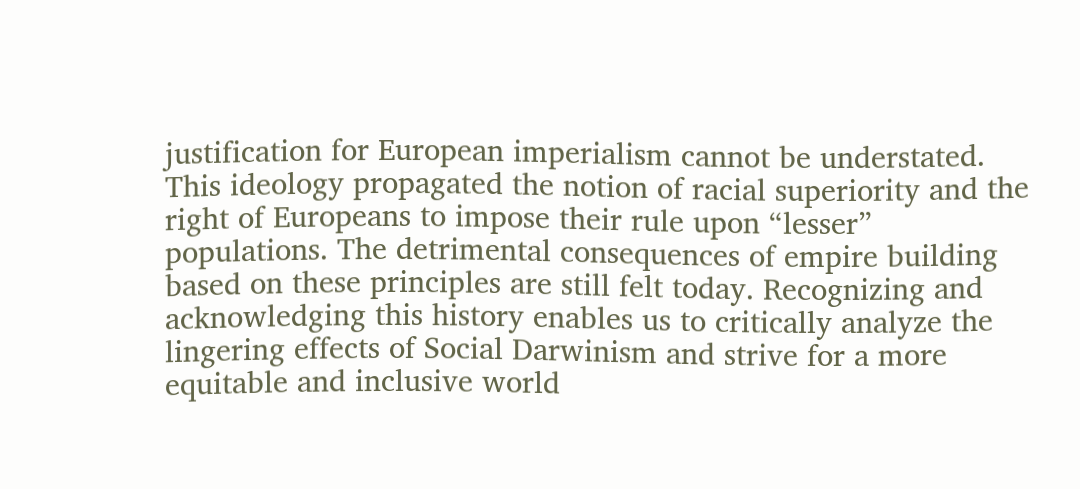justification for European imperialism cannot be understated. This ideology propagated the notion of racial superiority and the right of Europeans to impose their rule upon “lesser” populations. The detrimental consequences of empire building based on these principles are still felt today. Recognizing and acknowledging this history enables us to critically analyze the lingering effects of Social Darwinism and strive for a more equitable and inclusive world